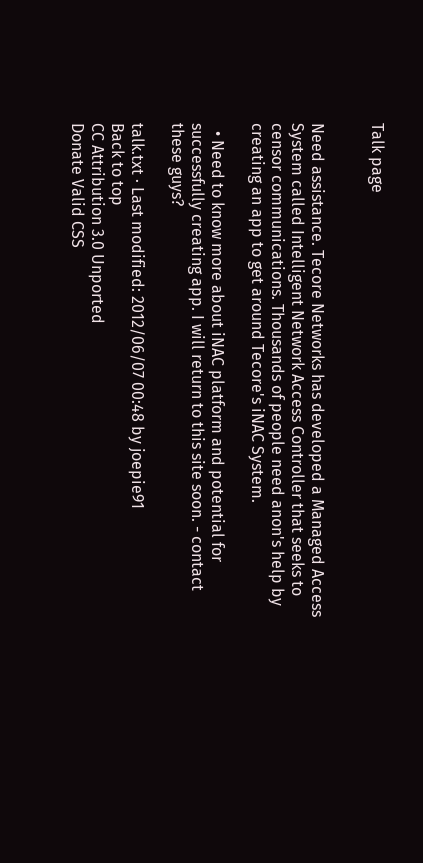Talk page


Need assistance. Tecore Networks has developed a Managed Access System called Intelligent Network Access Controller that seeks to censor communications. Thousands of people need anon's help by creating an app to get around Tecore's iNAC System.

  • Need to know more about iNAC platform and potential for successfully creating app. I will return to this site soon. - contact these guys?

talk.txt · Last modified: 2012/06/07 00:48 by joepie91
Back to top
CC Attribution 3.0 Unported
Donate Valid CSS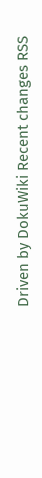Driven by DokuWiki Recent changes RSS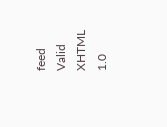feed Valid XHTML 1.0